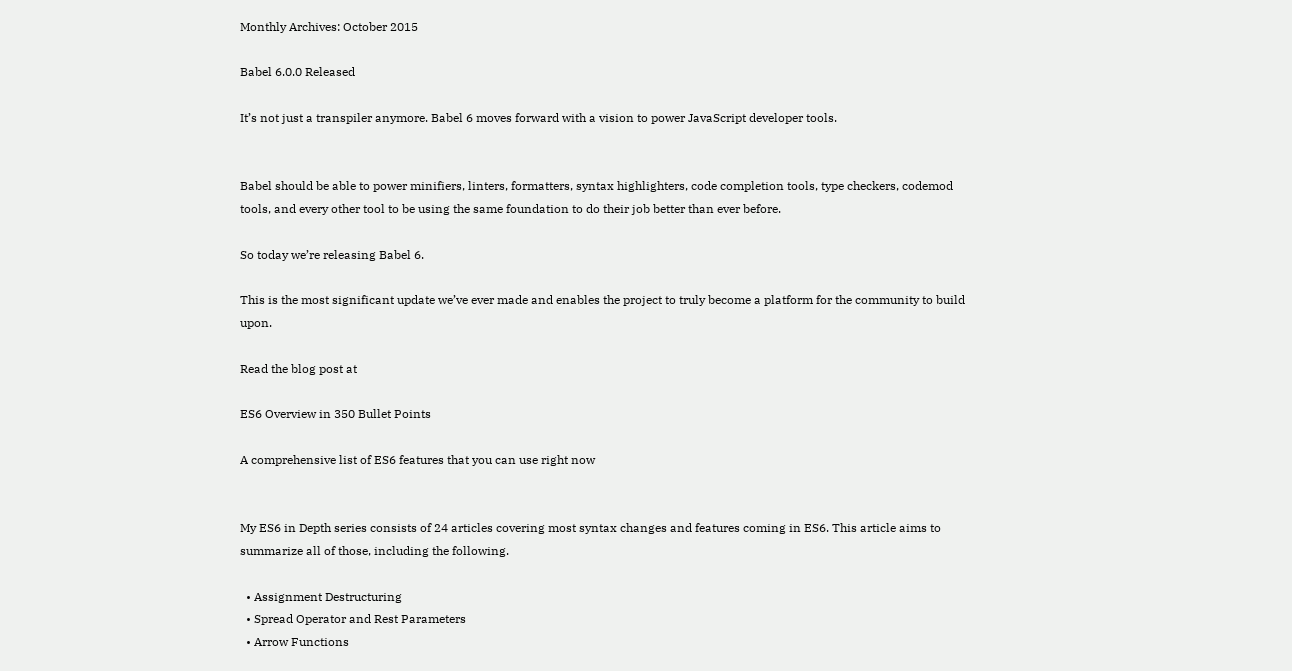Monthly Archives: October 2015

Babel 6.0.0 Released

It’s not just a transpiler anymore. Babel 6 moves forward with a vision to power JavaScript developer tools.


Babel should be able to power minifiers, linters, formatters, syntax highlighters, code completion tools, type checkers, codemod tools, and every other tool to be using the same foundation to do their job better than ever before.

So today we’re releasing Babel 6.

This is the most significant update we’ve ever made and enables the project to truly become a platform for the community to build upon.

Read the blog post at

ES6 Overview in 350 Bullet Points

A comprehensive list of ES6 features that you can use right now


My ES6 in Depth series consists of 24 articles covering most syntax changes and features coming in ES6. This article aims to summarize all of those, including the following.

  • Assignment Destructuring
  • Spread Operator and Rest Parameters
  • Arrow Functions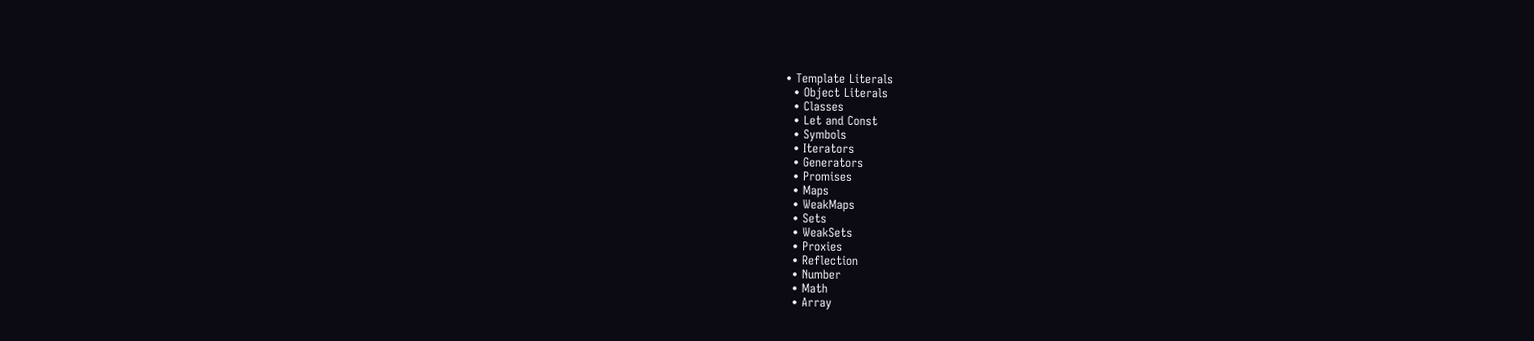• Template Literals
  • Object Literals
  • Classes
  • Let and Const
  • Symbols
  • Iterators
  • Generators
  • Promises
  • Maps
  • WeakMaps
  • Sets
  • WeakSets
  • Proxies
  • Reflection
  • Number
  • Math
  • Array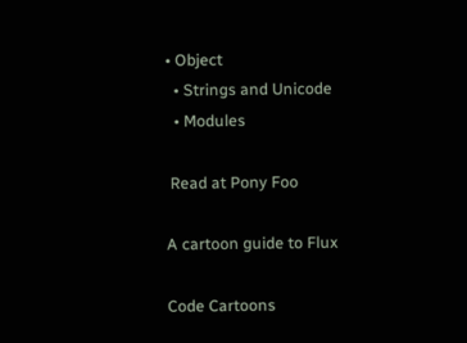• Object
  • Strings and Unicode
  • Modules

 Read at Pony Foo

A cartoon guide to Flux

Code Cartoons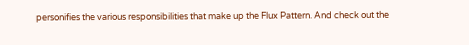personifies the various responsibilities that make up the Flux Pattern. And check out the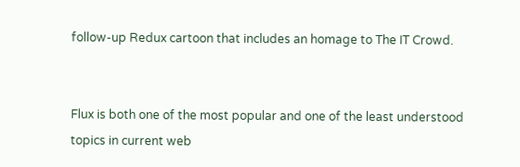follow-up Redux cartoon that includes an homage to The IT Crowd.


Flux is both one of the most popular and one of the least understood topics in current web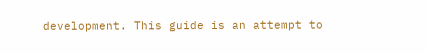development. This guide is an attempt to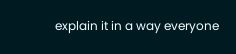explain it in a way everyone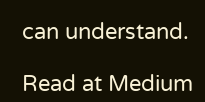can understand.

Read at Medium